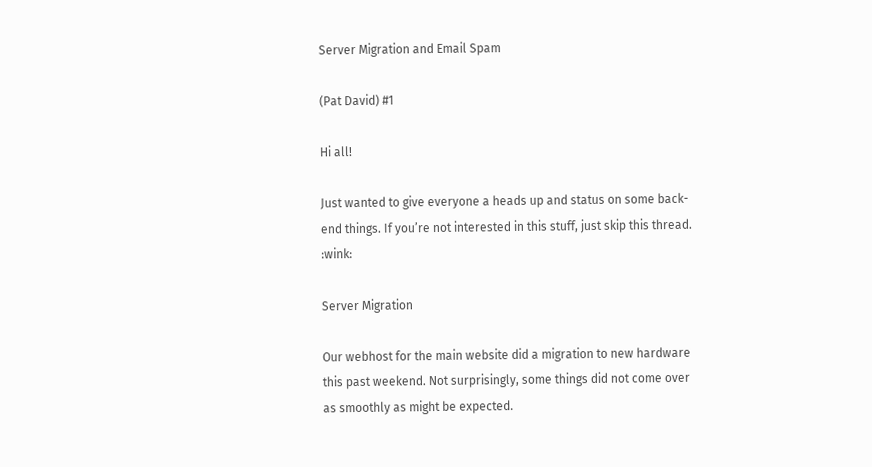Server Migration and Email Spam

(Pat David) #1

Hi all!

Just wanted to give everyone a heads up and status on some back-end things. If you’re not interested in this stuff, just skip this thread. :wink:

Server Migration

Our webhost for the main website did a migration to new hardware this past weekend. Not surprisingly, some things did not come over as smoothly as might be expected.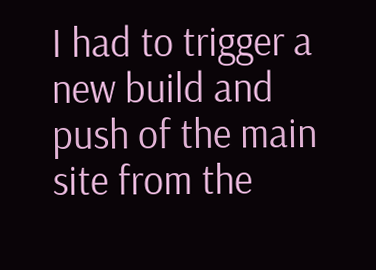I had to trigger a new build and push of the main site from the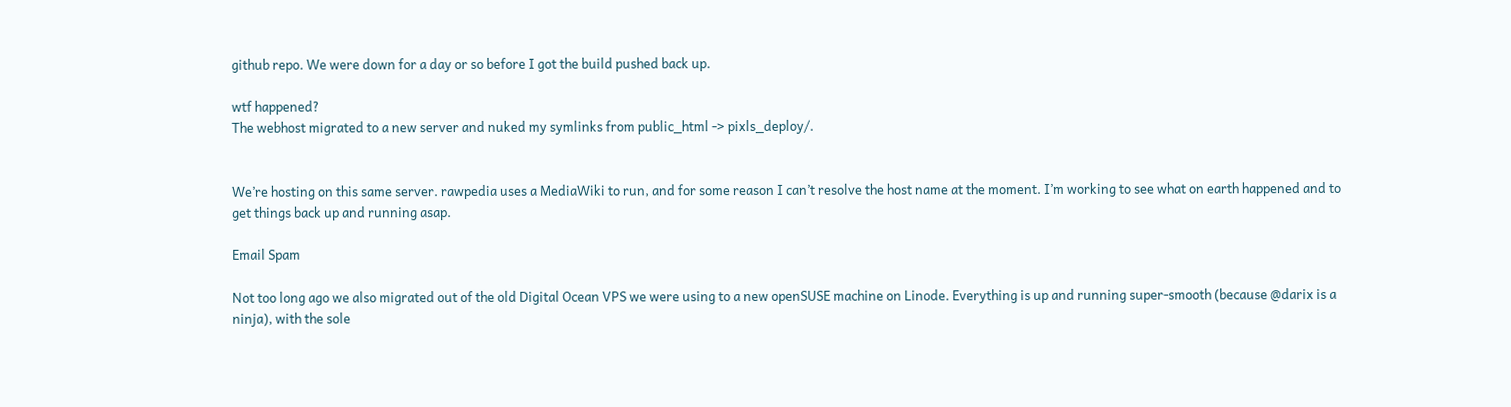github repo. We were down for a day or so before I got the build pushed back up.

wtf happened?
The webhost migrated to a new server and nuked my symlinks from public_html -> pixls_deploy/.


We’re hosting on this same server. rawpedia uses a MediaWiki to run, and for some reason I can’t resolve the host name at the moment. I’m working to see what on earth happened and to get things back up and running asap.

Email Spam

Not too long ago we also migrated out of the old Digital Ocean VPS we were using to a new openSUSE machine on Linode. Everything is up and running super-smooth (because @darix is a ninja), with the sole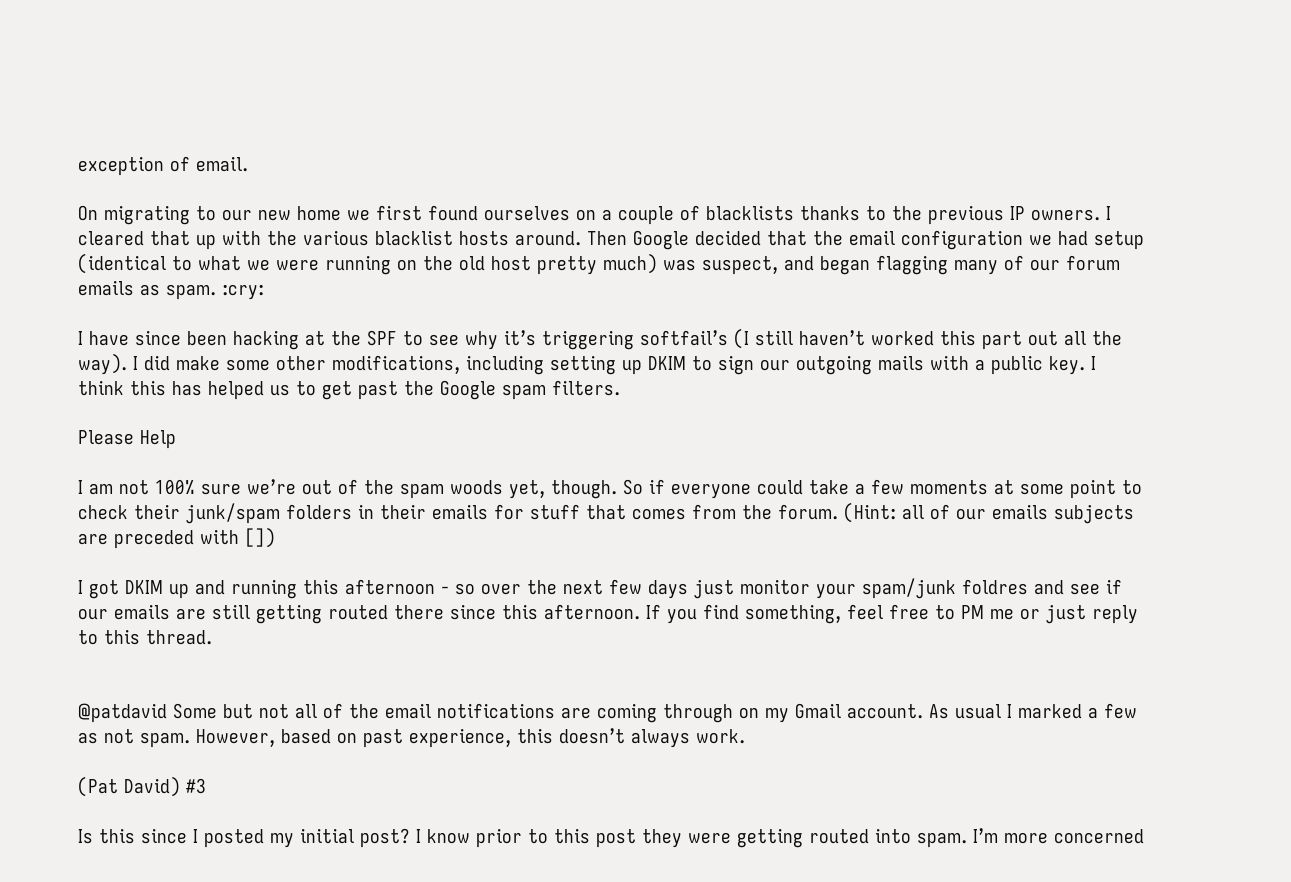exception of email.

On migrating to our new home we first found ourselves on a couple of blacklists thanks to the previous IP owners. I cleared that up with the various blacklist hosts around. Then Google decided that the email configuration we had setup (identical to what we were running on the old host pretty much) was suspect, and began flagging many of our forum emails as spam. :cry:

I have since been hacking at the SPF to see why it’s triggering softfail’s (I still haven’t worked this part out all the way). I did make some other modifications, including setting up DKIM to sign our outgoing mails with a public key. I think this has helped us to get past the Google spam filters.

Please Help

I am not 100% sure we’re out of the spam woods yet, though. So if everyone could take a few moments at some point to check their junk/spam folders in their emails for stuff that comes from the forum. (Hint: all of our emails subjects are preceded with [])

I got DKIM up and running this afternoon - so over the next few days just monitor your spam/junk foldres and see if our emails are still getting routed there since this afternoon. If you find something, feel free to PM me or just reply to this thread.


@patdavid Some but not all of the email notifications are coming through on my Gmail account. As usual I marked a few as not spam. However, based on past experience, this doesn’t always work.

(Pat David) #3

Is this since I posted my initial post? I know prior to this post they were getting routed into spam. I’m more concerned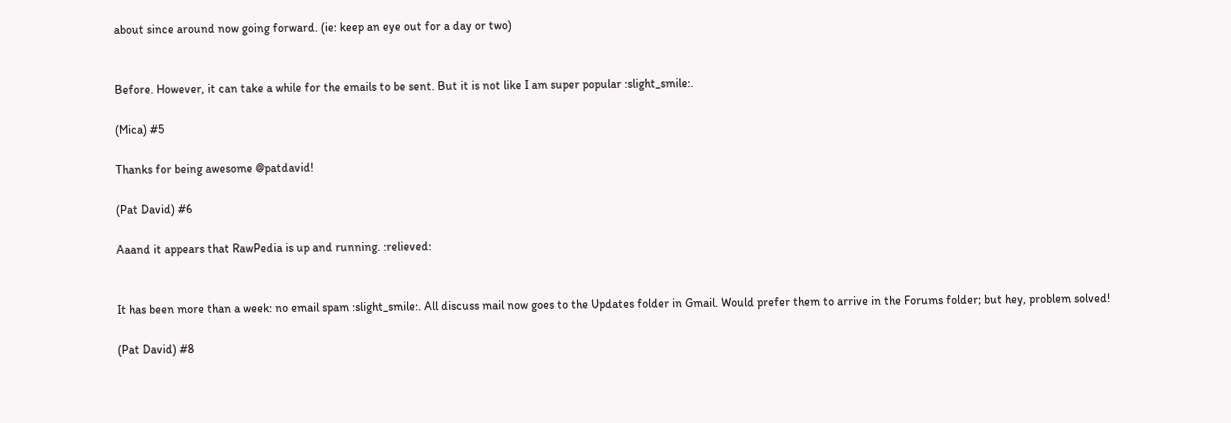about since around now going forward. (ie: keep an eye out for a day or two)


Before. However, it can take a while for the emails to be sent. But it is not like I am super popular :slight_smile:.

(Mica) #5

Thanks for being awesome @patdavid!

(Pat David) #6

Aaand it appears that RawPedia is up and running. :relieved:


It has been more than a week: no email spam :slight_smile:. All discuss mail now goes to the Updates folder in Gmail. Would prefer them to arrive in the Forums folder; but hey, problem solved!

(Pat David) #8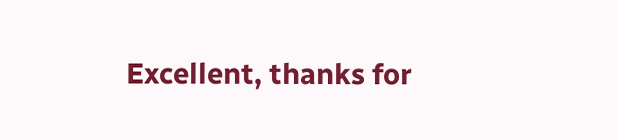Excellent, thanks for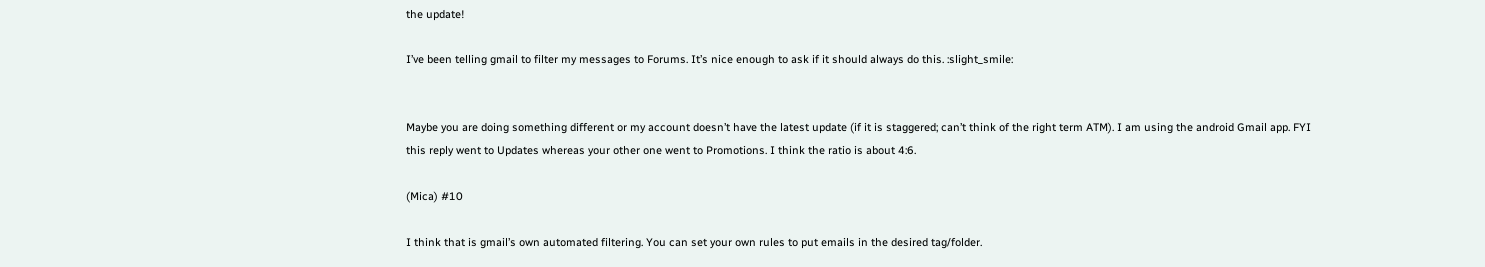the update!

I’ve been telling gmail to filter my messages to Forums. It’s nice enough to ask if it should always do this. :slight_smile:


Maybe you are doing something different or my account doesn’t have the latest update (if it is staggered; can’t think of the right term ATM). I am using the android Gmail app. FYI this reply went to Updates whereas your other one went to Promotions. I think the ratio is about 4:6.

(Mica) #10

I think that is gmail’s own automated filtering. You can set your own rules to put emails in the desired tag/folder.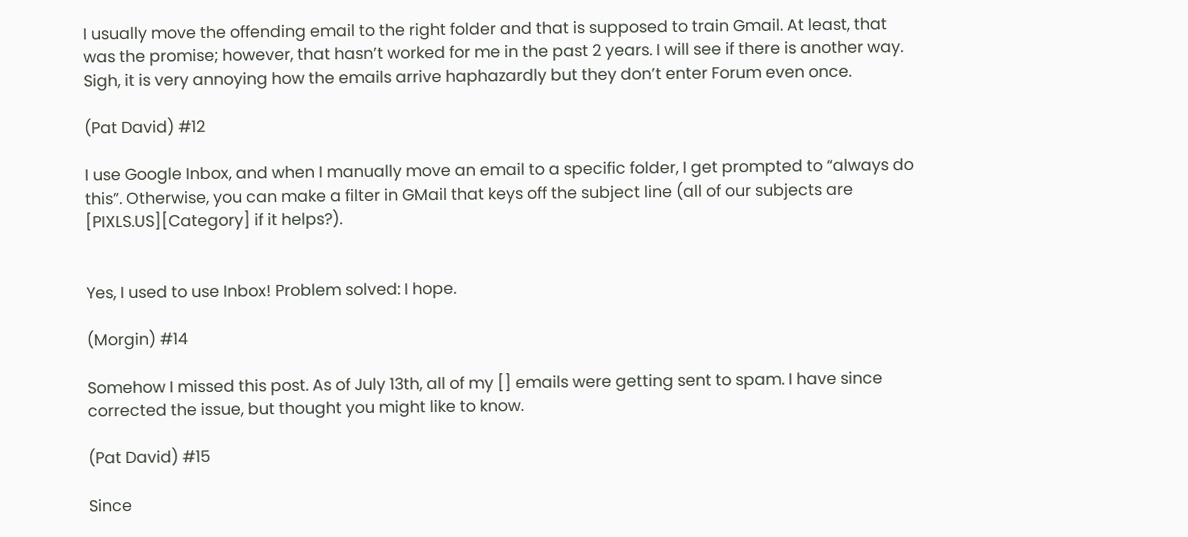I usually move the offending email to the right folder and that is supposed to train Gmail. At least, that was the promise; however, that hasn’t worked for me in the past 2 years. I will see if there is another way. Sigh, it is very annoying how the emails arrive haphazardly but they don’t enter Forum even once.

(Pat David) #12

I use Google Inbox, and when I manually move an email to a specific folder, I get prompted to “always do this”. Otherwise, you can make a filter in GMail that keys off the subject line (all of our subjects are [PIXLS.US][Category] if it helps?).


Yes, I used to use Inbox! Problem solved: I hope.

(Morgin) #14

Somehow I missed this post. As of July 13th, all of my [] emails were getting sent to spam. I have since corrected the issue, but thought you might like to know.

(Pat David) #15

Since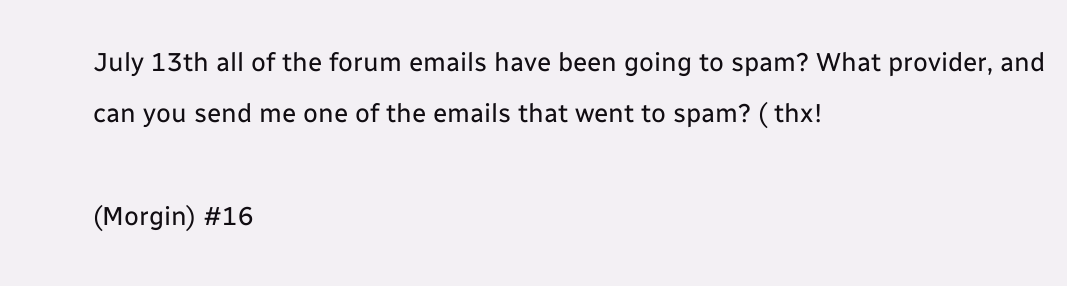July 13th all of the forum emails have been going to spam? What provider, and can you send me one of the emails that went to spam? ( thx!

(Morgin) #16